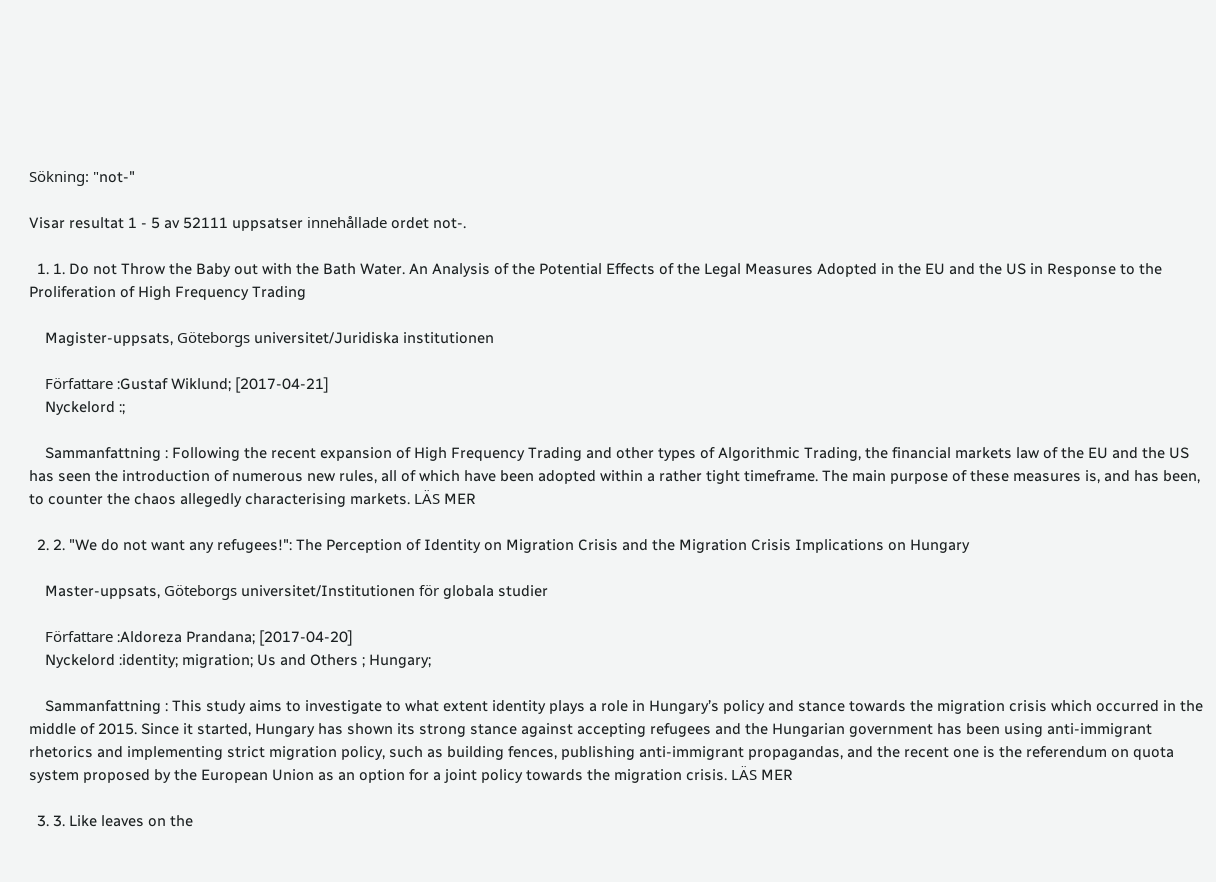Sökning: "not-"

Visar resultat 1 - 5 av 52111 uppsatser innehållade ordet not-.

  1. 1. Do not Throw the Baby out with the Bath Water. An Analysis of the Potential Effects of the Legal Measures Adopted in the EU and the US in Response to the Proliferation of High Frequency Trading

    Magister-uppsats, Göteborgs universitet/Juridiska institutionen

    Författare :Gustaf Wiklund; [2017-04-21]
    Nyckelord :;

    Sammanfattning : Following the recent expansion of High Frequency Trading and other types of Algorithmic Trading, the financial markets law of the EU and the US has seen the introduction of numerous new rules, all of which have been adopted within a rather tight timeframe. The main purpose of these measures is, and has been, to counter the chaos allegedly characterising markets. LÄS MER

  2. 2. "We do not want any refugees!": The Perception of Identity on Migration Crisis and the Migration Crisis Implications on Hungary

    Master-uppsats, Göteborgs universitet/Institutionen för globala studier

    Författare :Aldoreza Prandana; [2017-04-20]
    Nyckelord :identity; migration; Us and Others ; Hungary;

    Sammanfattning : This study aims to investigate to what extent identity plays a role in Hungary’s policy and stance towards the migration crisis which occurred in the middle of 2015. Since it started, Hungary has shown its strong stance against accepting refugees and the Hungarian government has been using anti-immigrant rhetorics and implementing strict migration policy, such as building fences, publishing anti-immigrant propagandas, and the recent one is the referendum on quota system proposed by the European Union as an option for a joint policy towards the migration crisis. LÄS MER

  3. 3. Like leaves on the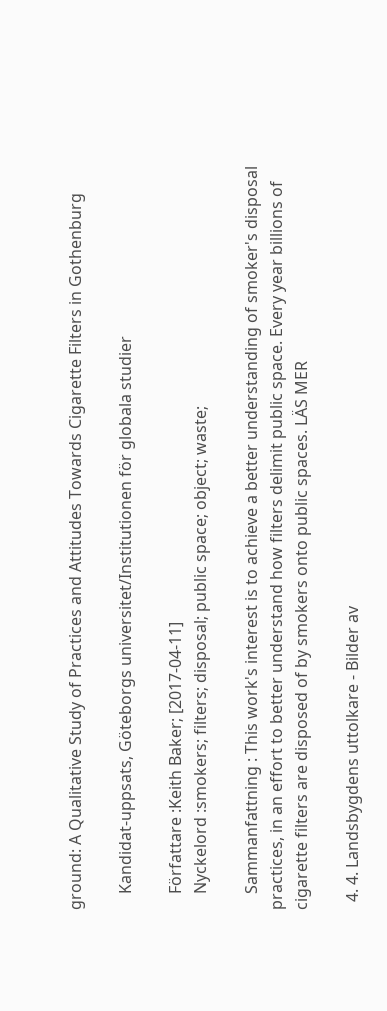ground: A Qualitative Study of Practices and Attitudes Towards Cigarette Filters in Gothenburg

    Kandidat-uppsats, Göteborgs universitet/Institutionen för globala studier

    Författare :Keith Baker; [2017-04-11]
    Nyckelord :smokers; filters; disposal; public space; object; waste;

    Sammanfattning : This work's interest is to achieve a better understanding of smoker's disposal practices, in an effort to better understand how filters delimit public space. Every year billions of cigarette filters are disposed of by smokers onto public spaces. LÄS MER

  4. 4. Landsbygdens uttolkare - Bilder av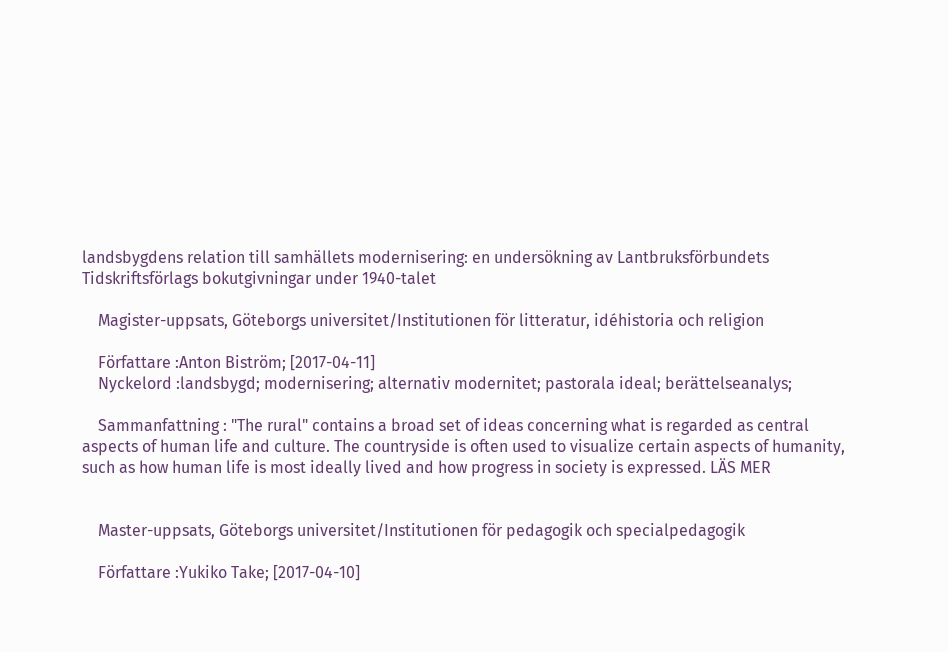landsbygdens relation till samhällets modernisering: en undersökning av Lantbruksförbundets Tidskriftsförlags bokutgivningar under 1940-talet

    Magister-uppsats, Göteborgs universitet/Institutionen för litteratur, idéhistoria och religion

    Författare :Anton Biström; [2017-04-11]
    Nyckelord :landsbygd; modernisering; alternativ modernitet; pastorala ideal; berättelseanalys;

    Sammanfattning : "The rural" contains a broad set of ideas concerning what is regarded as central aspects of human life and culture. The countryside is often used to visualize certain aspects of humanity, such as how human life is most ideally lived and how progress in society is expressed. LÄS MER


    Master-uppsats, Göteborgs universitet/Institutionen för pedagogik och specialpedagogik

    Författare :Yukiko Take; [2017-04-10]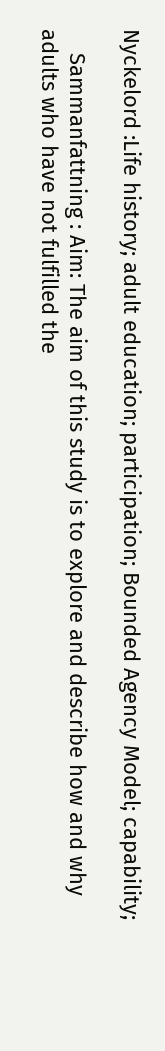Nyckelord :Life history; adult education; participation; Bounded Agency Model; capability;

    Sammanfattning : Aim: The aim of this study is to explore and describe how and why adults who have not fulfilled the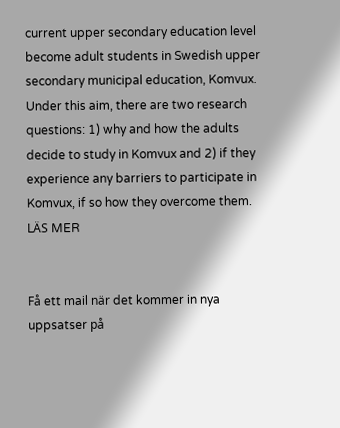current upper secondary education level become adult students in Swedish upper secondary municipal education, Komvux. Under this aim, there are two research questions: 1) why and how the adults decide to study in Komvux and 2) if they experience any barriers to participate in Komvux, if so how they overcome them. LÄS MER


Få ett mail när det kommer in nya uppsatser på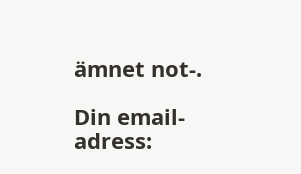ämnet not-.

Din email-adress: